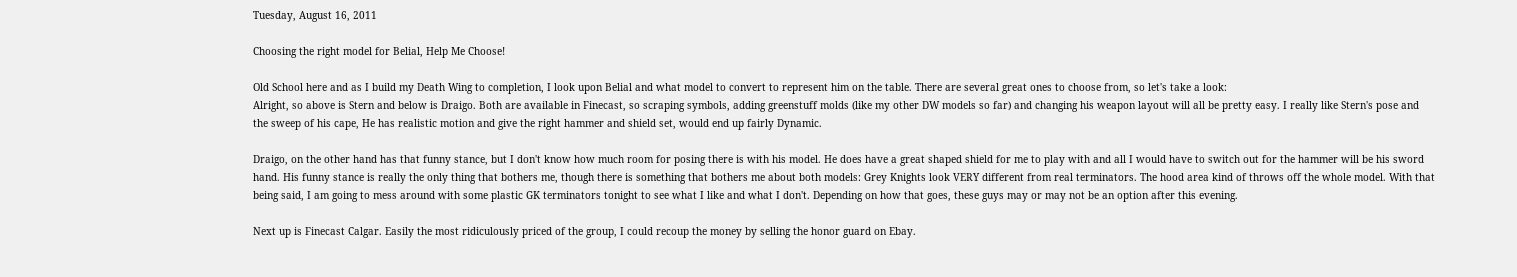Tuesday, August 16, 2011

Choosing the right model for Belial, Help Me Choose!

Old School here and as I build my Death Wing to completion, I look upon Belial and what model to convert to represent him on the table. There are several great ones to choose from, so let's take a look:
Alright, so above is Stern and below is Draigo. Both are available in Finecast, so scraping symbols, adding greenstuff molds (like my other DW models so far) and changing his weapon layout will all be pretty easy. I really like Stern's pose and the sweep of his cape, He has realistic motion and give the right hammer and shield set, would end up fairly Dynamic.

Draigo, on the other hand has that funny stance, but I don't know how much room for posing there is with his model. He does have a great shaped shield for me to play with and all I would have to switch out for the hammer will be his sword hand. His funny stance is really the only thing that bothers me, though there is something that bothers me about both models: Grey Knights look VERY different from real terminators. The hood area kind of throws off the whole model. With that being said, I am going to mess around with some plastic GK terminators tonight to see what I like and what I don't. Depending on how that goes, these guys may or may not be an option after this evening.

Next up is Finecast Calgar. Easily the most ridiculously priced of the group, I could recoup the money by selling the honor guard on Ebay.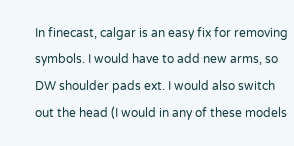In finecast, calgar is an easy fix for removing symbols. I would have to add new arms, so DW shoulder pads ext. I would also switch out the head (I would in any of these models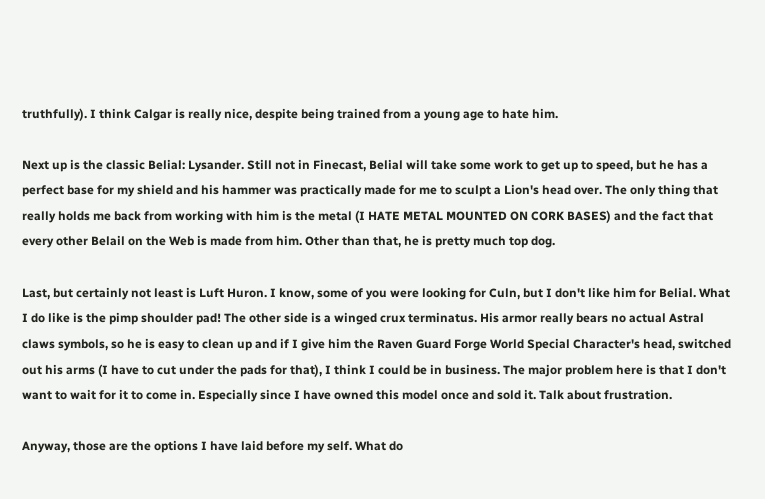truthfully). I think Calgar is really nice, despite being trained from a young age to hate him.

Next up is the classic Belial: Lysander. Still not in Finecast, Belial will take some work to get up to speed, but he has a perfect base for my shield and his hammer was practically made for me to sculpt a Lion's head over. The only thing that really holds me back from working with him is the metal (I HATE METAL MOUNTED ON CORK BASES) and the fact that every other Belail on the Web is made from him. Other than that, he is pretty much top dog.

Last, but certainly not least is Luft Huron. I know, some of you were looking for Culn, but I don't like him for Belial. What I do like is the pimp shoulder pad! The other side is a winged crux terminatus. His armor really bears no actual Astral claws symbols, so he is easy to clean up and if I give him the Raven Guard Forge World Special Character's head, switched out his arms (I have to cut under the pads for that), I think I could be in business. The major problem here is that I don't want to wait for it to come in. Especially since I have owned this model once and sold it. Talk about frustration.

Anyway, those are the options I have laid before my self. What do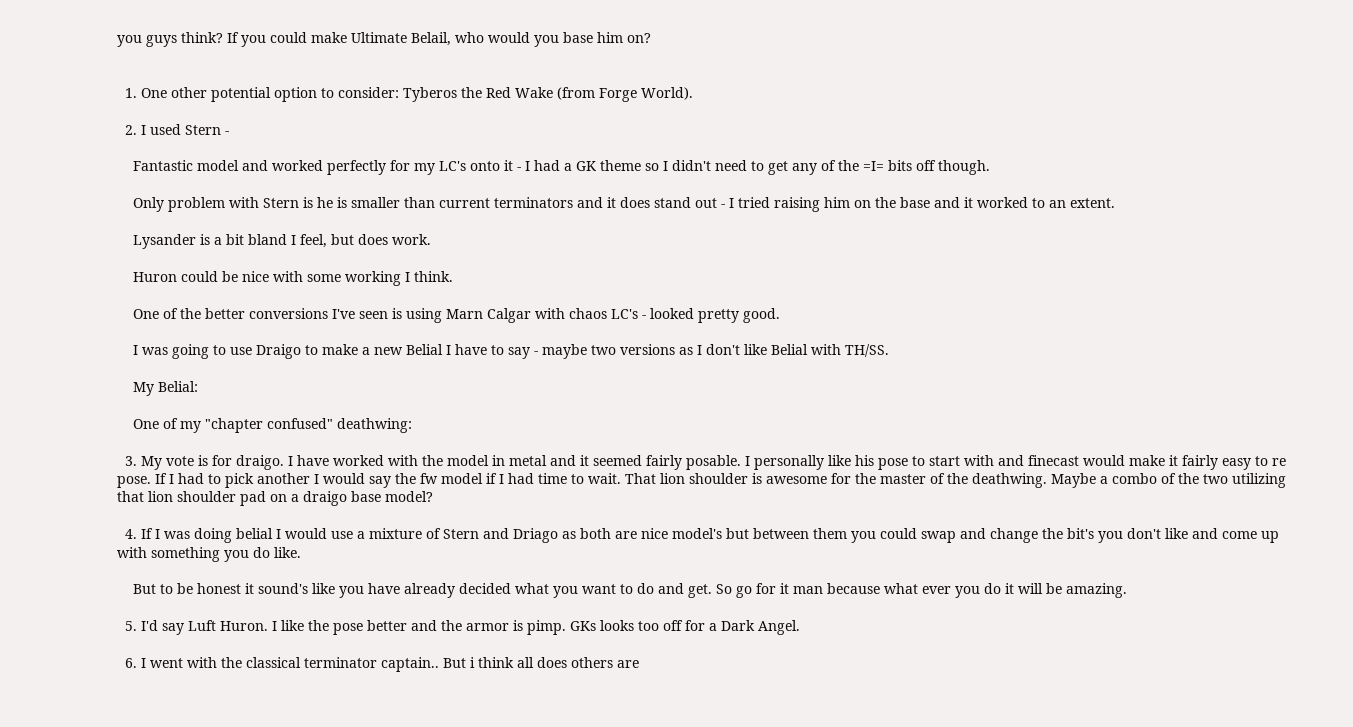you guys think? If you could make Ultimate Belail, who would you base him on?


  1. One other potential option to consider: Tyberos the Red Wake (from Forge World).

  2. I used Stern -

    Fantastic model and worked perfectly for my LC's onto it - I had a GK theme so I didn't need to get any of the =I= bits off though.

    Only problem with Stern is he is smaller than current terminators and it does stand out - I tried raising him on the base and it worked to an extent.

    Lysander is a bit bland I feel, but does work.

    Huron could be nice with some working I think.

    One of the better conversions I've seen is using Marn Calgar with chaos LC's - looked pretty good.

    I was going to use Draigo to make a new Belial I have to say - maybe two versions as I don't like Belial with TH/SS.

    My Belial:

    One of my "chapter confused" deathwing:

  3. My vote is for draigo. I have worked with the model in metal and it seemed fairly posable. I personally like his pose to start with and finecast would make it fairly easy to re pose. If I had to pick another I would say the fw model if I had time to wait. That lion shoulder is awesome for the master of the deathwing. Maybe a combo of the two utilizing that lion shoulder pad on a draigo base model?

  4. If I was doing belial I would use a mixture of Stern and Driago as both are nice model's but between them you could swap and change the bit's you don't like and come up with something you do like.

    But to be honest it sound's like you have already decided what you want to do and get. So go for it man because what ever you do it will be amazing.

  5. I'd say Luft Huron. I like the pose better and the armor is pimp. GKs looks too off for a Dark Angel.

  6. I went with the classical terminator captain.. But i think all does others are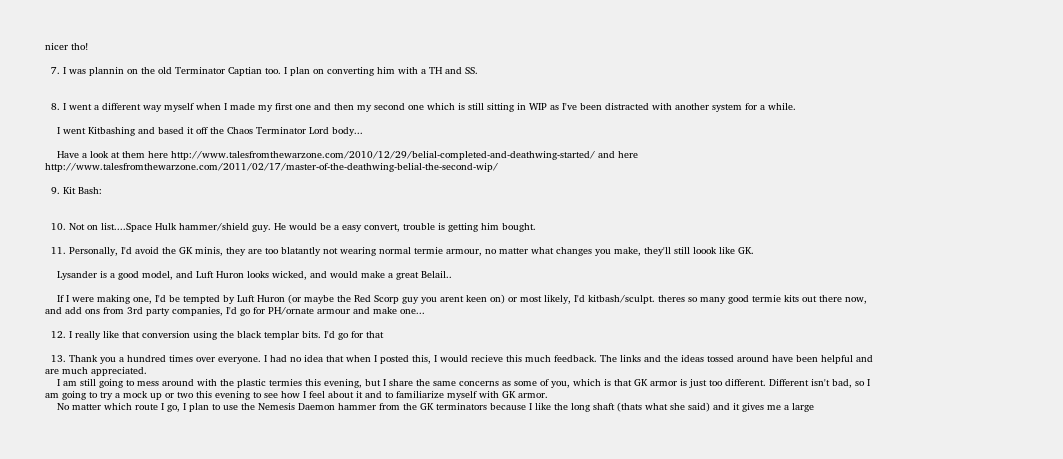nicer tho!

  7. I was plannin on the old Terminator Captian too. I plan on converting him with a TH and SS.


  8. I went a different way myself when I made my first one and then my second one which is still sitting in WIP as I've been distracted with another system for a while.

    I went Kitbashing and based it off the Chaos Terminator Lord body...

    Have a look at them here http://www.talesfromthewarzone.com/2010/12/29/belial-completed-and-deathwing-started/ and here http://www.talesfromthewarzone.com/2011/02/17/master-of-the-deathwing-belial-the-second-wip/

  9. Kit Bash:


  10. Not on list....Space Hulk hammer/shield guy. He would be a easy convert, trouble is getting him bought.

  11. Personally, I'd avoid the GK minis, they are too blatantly not wearing normal termie armour, no matter what changes you make, they'll still loook like GK.

    Lysander is a good model, and Luft Huron looks wicked, and would make a great Belail..

    If I were making one, I'd be tempted by Luft Huron (or maybe the Red Scorp guy you arent keen on) or most likely, I'd kitbash/sculpt. theres so many good termie kits out there now, and add ons from 3rd party companies, I'd go for PH/ornate armour and make one...

  12. I really like that conversion using the black templar bits. I'd go for that

  13. Thank you a hundred times over everyone. I had no idea that when I posted this, I would recieve this much feedback. The links and the ideas tossed around have been helpful and are much appreciated.
    I am still going to mess around with the plastic termies this evening, but I share the same concerns as some of you, which is that GK armor is just too different. Different isn't bad, so I am going to try a mock up or two this evening to see how I feel about it and to familiarize myself with GK armor.
    No matter which route I go, I plan to use the Nemesis Daemon hammer from the GK terminators because I like the long shaft (thats what she said) and it gives me a large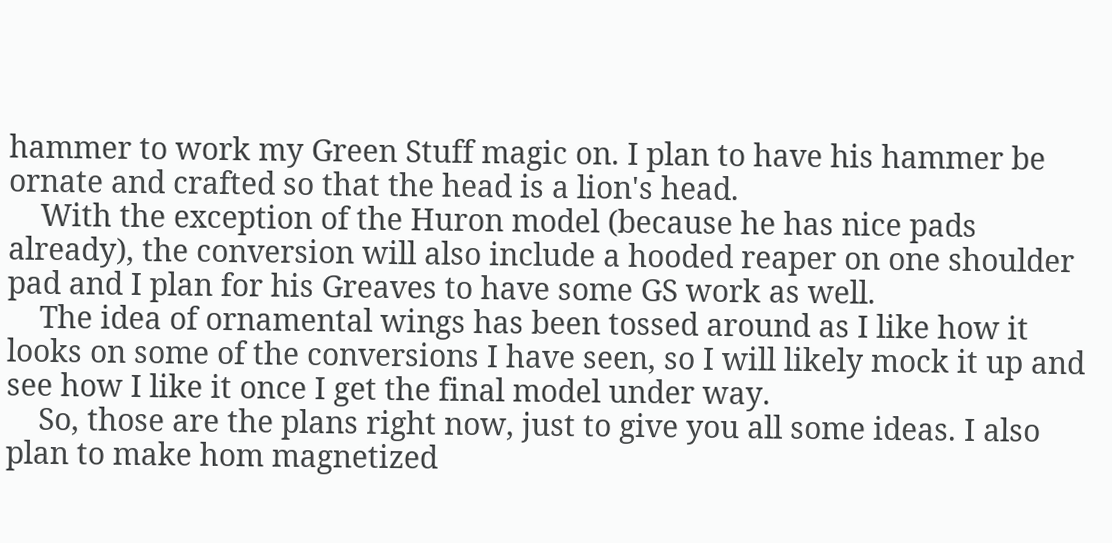hammer to work my Green Stuff magic on. I plan to have his hammer be ornate and crafted so that the head is a lion's head.
    With the exception of the Huron model (because he has nice pads already), the conversion will also include a hooded reaper on one shoulder pad and I plan for his Greaves to have some GS work as well.
    The idea of ornamental wings has been tossed around as I like how it looks on some of the conversions I have seen, so I will likely mock it up and see how I like it once I get the final model under way.
    So, those are the plans right now, just to give you all some ideas. I also plan to make hom magnetized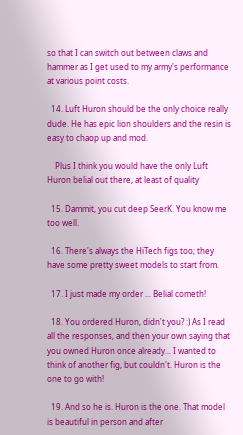so that I can switch out between claws and hammer as I get used to my army's performance at various point costs.

  14. Luft Huron should be the only choice really dude. He has epic lion shoulders and the resin is easy to chaop up and mod.

    Plus I think you would have the only Luft Huron belial out there, at least of quality

  15. Dammit, you cut deep SeerK. You know me too well.

  16. There's always the HiTech figs too; they have some pretty sweet models to start from.

  17. I just made my order ... Belial cometh!

  18. You ordered Huron, didn't you? :) As I read all the responses, and then your own saying that you owned Huron once already... I wanted to think of another fig, but couldn't. Huron is the one to go with!

  19. And so he is. Huron is the one. That model is beautiful in person and after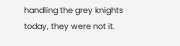handling the grey knights today, they were not it.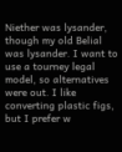Niether was lysander, though my old Belial was lysander. I want to use a tourney legal model, so alternatives were out. I like converting plastic figs, but I prefer w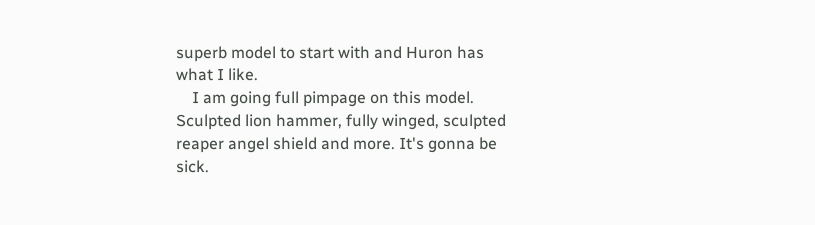superb model to start with and Huron has what I like.
    I am going full pimpage on this model. Sculpted lion hammer, fully winged, sculpted reaper angel shield and more. It's gonna be sick.